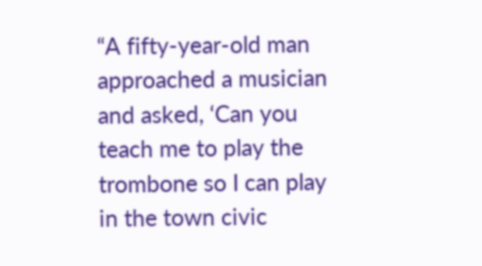“A fifty-year-old man approached a musician and asked, ‘Can you teach me to play the trombone so I can play in the town civic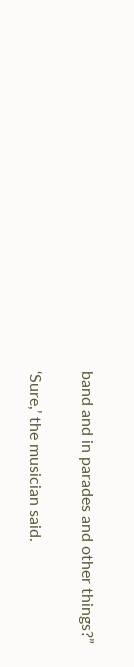band and in parades and other things?”

‘Sure,’ the musician said.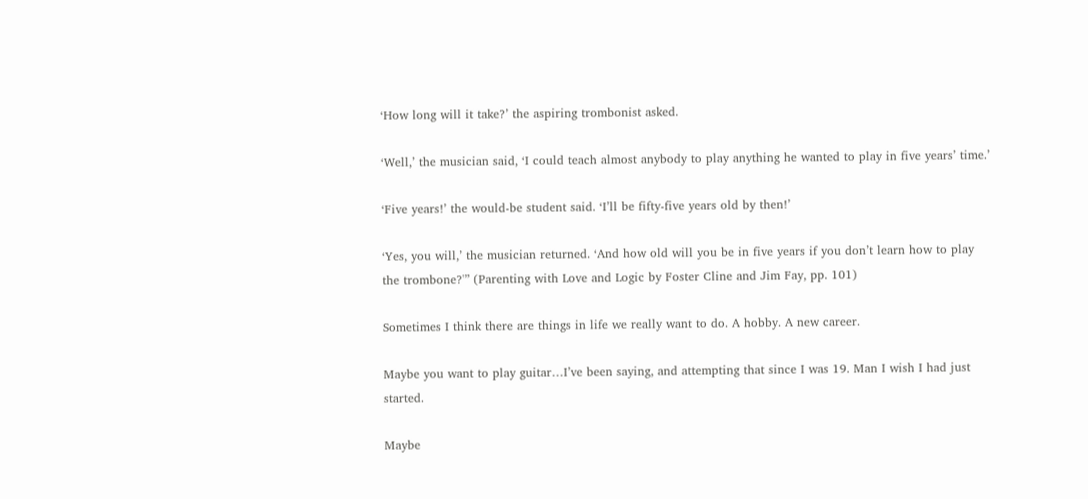‘How long will it take?’ the aspiring trombonist asked.

‘Well,’ the musician said, ‘I could teach almost anybody to play anything he wanted to play in five years’ time.’

‘Five years!’ the would-be student said. ‘I’ll be fifty-five years old by then!’

‘Yes, you will,’ the musician returned. ‘And how old will you be in five years if you don’t learn how to play the trombone?'” (Parenting with Love and Logic by Foster Cline and Jim Fay, pp. 101)

Sometimes I think there are things in life we really want to do. A hobby. A new career.

Maybe you want to play guitar…I’ve been saying, and attempting that since I was 19. Man I wish I had just started.

Maybe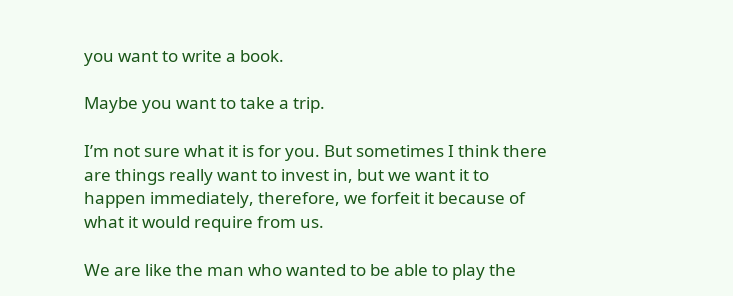you want to write a book.

Maybe you want to take a trip.

I’m not sure what it is for you. But sometimes I think there are things really want to invest in, but we want it to happen immediately, therefore, we forfeit it because of what it would require from us.

We are like the man who wanted to be able to play the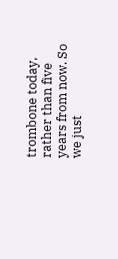trombone today, rather than five years from now. So we just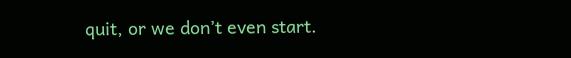quit, or we don’t even start.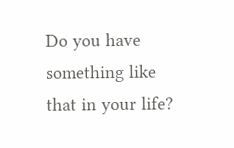Do you have something like that in your life?